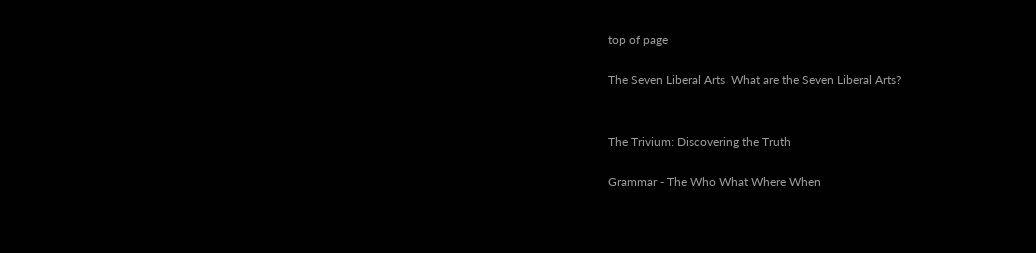top of page

The Seven Liberal Arts  What are the Seven Liberal Arts?


The Trivium: Discovering the Truth

Grammar - The Who What Where When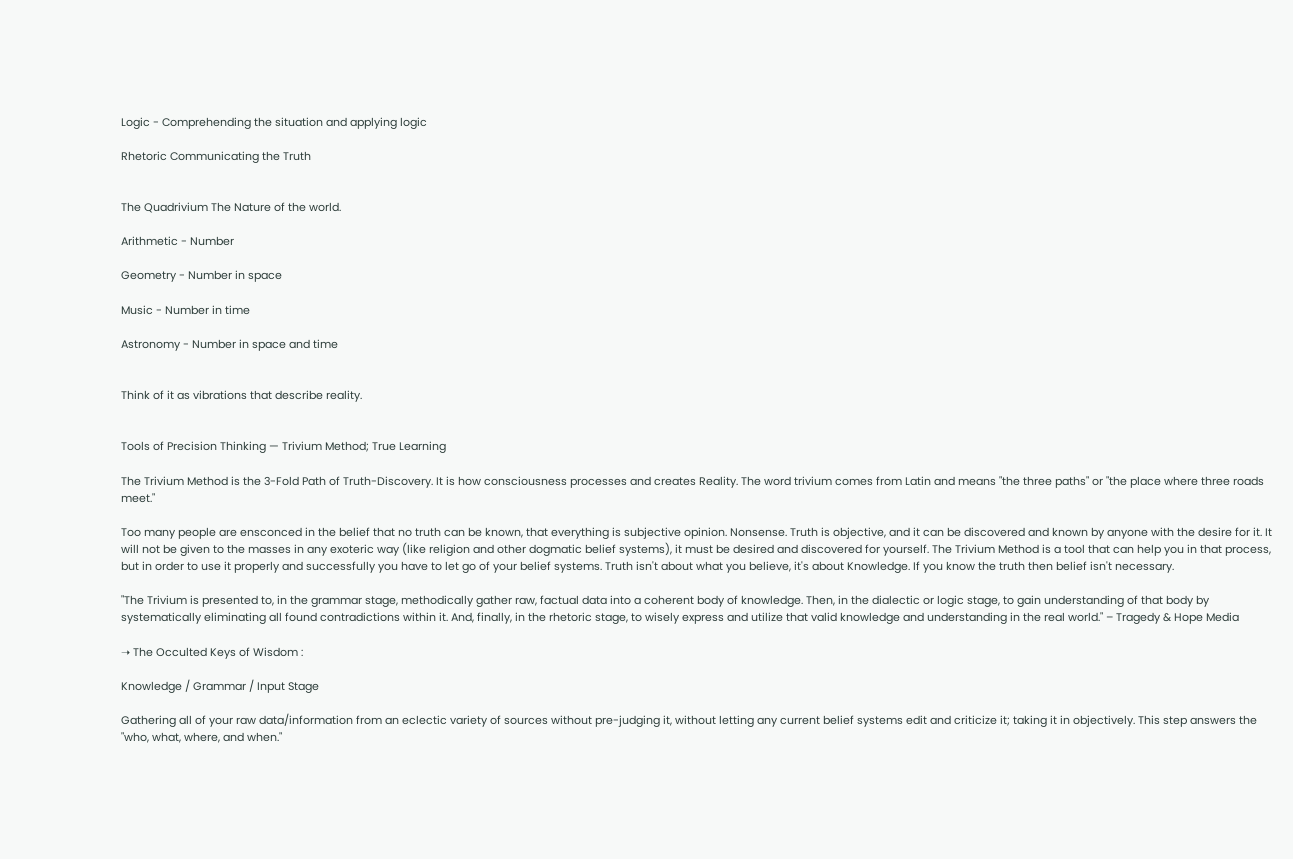Logic - Comprehending the situation and applying logic

Rhetoric Communicating the Truth


The Quadrivium The Nature of the world.

Arithmetic - Number

Geometry - Number in space

Music - Number in time

Astronomy - Number in space and time


Think of it as vibrations that describe reality.


Tools of Precision Thinking — Trivium Method; True Learning

The Trivium Method is the 3-Fold Path of Truth-Discovery. It is how consciousness processes and creates Reality. The word trivium comes from Latin and means "the three paths" or "the place where three roads meet."

Too many people are ensconced in the belief that no truth can be known, that everything is subjective opinion. Nonsense. Truth is objective, and it can be discovered and known by anyone with the desire for it. It will not be given to the masses in any exoteric way (like religion and other dogmatic belief systems), it must be desired and discovered for yourself. The Trivium Method is a tool that can help you in that process, but in order to use it properly and successfully you have to let go of your belief systems. Truth isn't about what you believe, it's about Knowledge. If you know the truth then belief isn't necessary.

"The Trivium is presented to, in the grammar stage, methodically gather raw, factual data into a coherent body of knowledge. Then, in the dialectic or logic stage, to gain understanding of that body by systematically eliminating all found contradictions within it. And, finally, in the rhetoric stage, to wisely express and utilize that valid knowledge and understanding in the real world." – Tragedy & Hope Media

➝ The Occulted Keys of Wisdom :

Knowledge / Grammar / Input Stage

Gathering all of your raw data/information from an eclectic variety of sources without pre-judging it, without letting any current belief systems edit and criticize it; taking it in objectively. This step answers the "who, what, where, and when."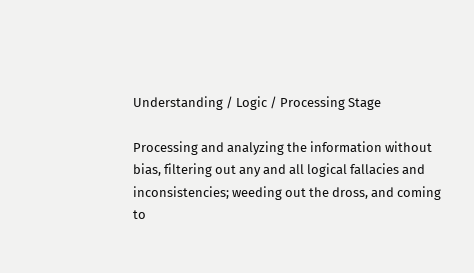Understanding / Logic / Processing Stage

Processing and analyzing the information without bias, filtering out any and all logical fallacies and inconsistencies; weeding out the dross, and coming to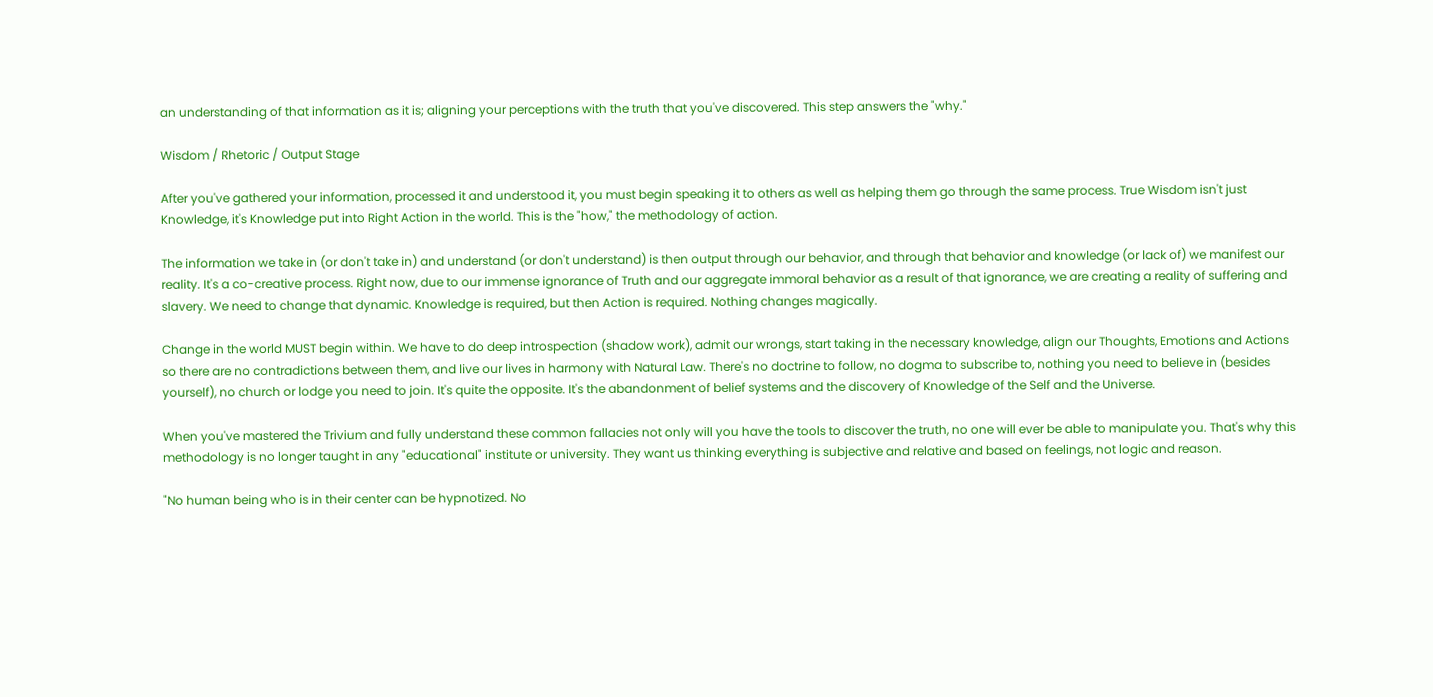an understanding of that information as it is; aligning your perceptions with the truth that you've discovered. This step answers the "why."

Wisdom / Rhetoric / Output Stage

After you've gathered your information, processed it and understood it, you must begin speaking it to others as well as helping them go through the same process. True Wisdom isn't just Knowledge, it's Knowledge put into Right Action in the world. This is the "how," the methodology of action.

The information we take in (or don't take in) and understand (or don't understand) is then output through our behavior, and through that behavior and knowledge (or lack of) we manifest our reality. It's a co-creative process. Right now, due to our immense ignorance of Truth and our aggregate immoral behavior as a result of that ignorance, we are creating a reality of suffering and slavery. We need to change that dynamic. Knowledge is required, but then Action is required. Nothing changes magically.

Change in the world MUST begin within. We have to do deep introspection (shadow work), admit our wrongs, start taking in the necessary knowledge, align our Thoughts, Emotions and Actions so there are no contradictions between them, and live our lives in harmony with Natural Law. There's no doctrine to follow, no dogma to subscribe to, nothing you need to believe in (besides yourself), no church or lodge you need to join. It's quite the opposite. It's the abandonment of belief systems and the discovery of Knowledge of the Self and the Universe.

When you've mastered the Trivium and fully understand these common fallacies not only will you have the tools to discover the truth, no one will ever be able to manipulate you. That's why this methodology is no longer taught in any "educational" institute or university. They want us thinking everything is subjective and relative and based on feelings, not logic and reason.

"No human being who is in their center can be hypnotized. No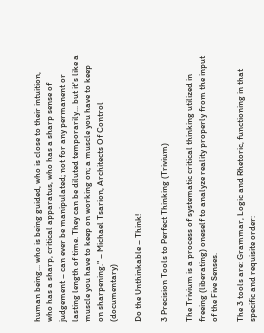human being... who is being guided, who is close to their intuition, who has a sharp, critical apparatus, who has a sharp sense of judgement – can ever be manipulated; not for any permanent or lasting length of time. They can be diluted temporarily... but it's like a muscle you have to keep on working on; a muscle you have to keep on sharpening." – Michael Tsarion, Architects Of Control (documentary)

Do the Unthinkable – Think!

3 Precision Tools to Perfect Thinking (Trivium)

The Trivium is a process of systematic critical thinking utilized in freeing (liberating) oneself to analyze reality properly from the input of the Five Senses.

The 3 tools are: Grammar, Logic and Rhetoric, functioning in that specific and requisite order: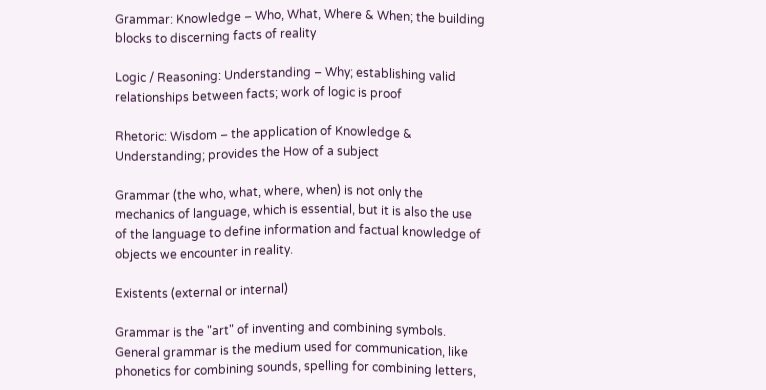Grammar: Knowledge – Who, What, Where & When; the building blocks to discerning facts of reality

Logic / Reasoning: Understanding – Why; establishing valid relationships between facts; work of logic is proof

Rhetoric: Wisdom – the application of Knowledge & Understanding; provides the How of a subject

Grammar (the who, what, where, when) is not only the mechanics of language, which is essential, but it is also the use of the language to define information and factual knowledge of objects we encounter in reality.

Existents (external or internal)

Grammar is the "art" of inventing and combining symbols. General grammar is the medium used for communication, like phonetics for combining sounds, spelling for combining letters,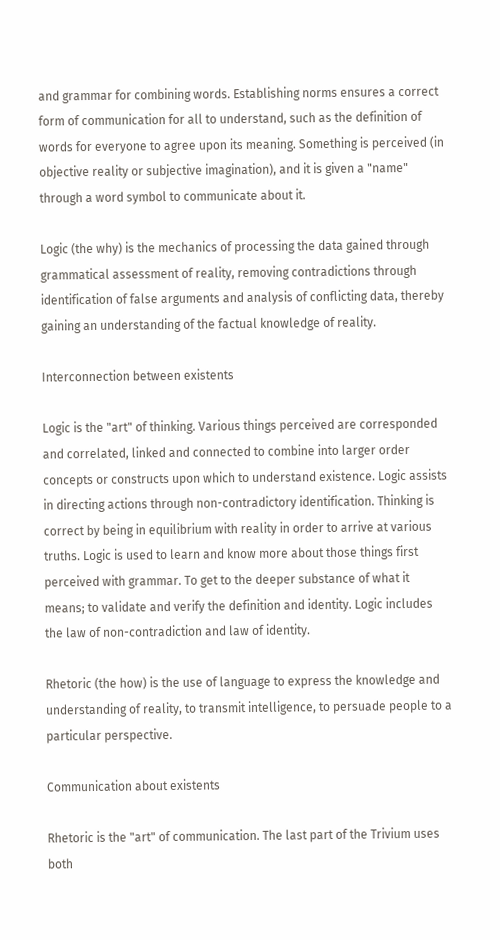and grammar for combining words. Establishing norms ensures a correct form of communication for all to understand, such as the definition of words for everyone to agree upon its meaning. Something is perceived (in objective reality or subjective imagination), and it is given a "name" through a word symbol to communicate about it.

Logic (the why) is the mechanics of processing the data gained through grammatical assessment of reality, removing contradictions through identification of false arguments and analysis of conflicting data, thereby gaining an understanding of the factual knowledge of reality.

Interconnection between existents

Logic is the "art" of thinking. Various things perceived are corresponded and correlated, linked and connected to combine into larger order concepts or constructs upon which to understand existence. Logic assists in directing actions through non-contradictory identification. Thinking is correct by being in equilibrium with reality in order to arrive at various truths. Logic is used to learn and know more about those things first perceived with grammar. To get to the deeper substance of what it means; to validate and verify the definition and identity. Logic includes the law of non-contradiction and law of identity.

Rhetoric (the how) is the use of language to express the knowledge and understanding of reality, to transmit intelligence, to persuade people to a particular perspective.

Communication about existents

Rhetoric is the "art" of communication. The last part of the Trivium uses both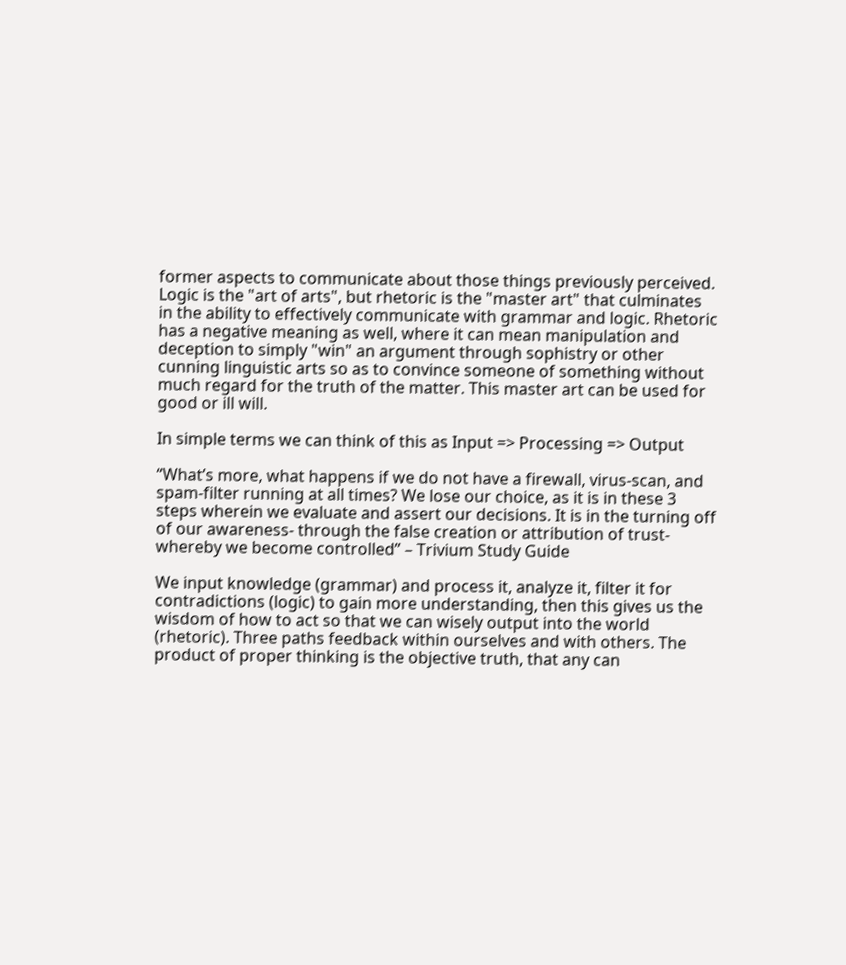former aspects to communicate about those things previously perceived. Logic is the "art of arts", but rhetoric is the "master art" that culminates in the ability to effectively communicate with grammar and logic. Rhetoric has a negative meaning as well, where it can mean manipulation and deception to simply "win" an argument through sophistry or other cunning linguistic arts so as to convince someone of something without much regard for the truth of the matter. This master art can be used for good or ill will.

In simple terms we can think of this as Input => Processing => Output

“What’s more, what happens if we do not have a firewall, virus-scan, and spam-filter running at all times? We lose our choice, as it is in these 3 steps wherein we evaluate and assert our decisions. It is in the turning off of our awareness- through the false creation or attribution of trust- whereby we become controlled” – Trivium Study Guide

We input knowledge (grammar) and process it, analyze it, filter it for contradictions (logic) to gain more understanding, then this gives us the wisdom of how to act so that we can wisely output into the world (rhetoric). Three paths feedback within ourselves and with others. The product of proper thinking is the objective truth, that any can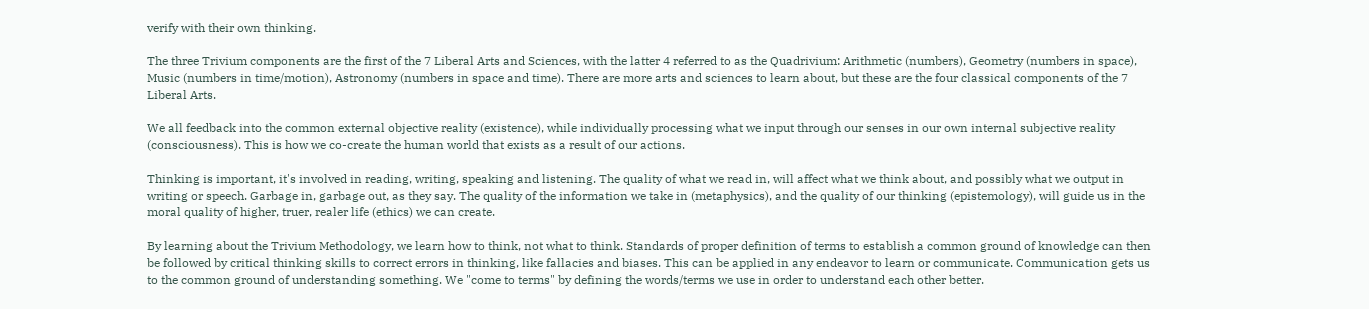verify with their own thinking.

The three Trivium components are the first of the 7 Liberal Arts and Sciences, with the latter 4 referred to as the Quadrivium: Arithmetic (numbers), Geometry (numbers in space), Music (numbers in time/motion), Astronomy (numbers in space and time). There are more arts and sciences to learn about, but these are the four classical components of the 7 Liberal Arts.

We all feedback into the common external objective reality (existence), while individually processing what we input through our senses in our own internal subjective reality (consciousness). This is how we co-create the human world that exists as a result of our actions.

Thinking is important, it's involved in reading, writing, speaking and listening. The quality of what we read in, will affect what we think about, and possibly what we output in writing or speech. Garbage in, garbage out, as they say. The quality of the information we take in (metaphysics), and the quality of our thinking (epistemology), will guide us in the moral quality of higher, truer, realer life (ethics) we can create.

By learning about the Trivium Methodology, we learn how to think, not what to think. Standards of proper definition of terms to establish a common ground of knowledge can then be followed by critical thinking skills to correct errors in thinking, like fallacies and biases. This can be applied in any endeavor to learn or communicate. Communication gets us to the common ground of understanding something. We "come to terms" by defining the words/terms we use in order to understand each other better.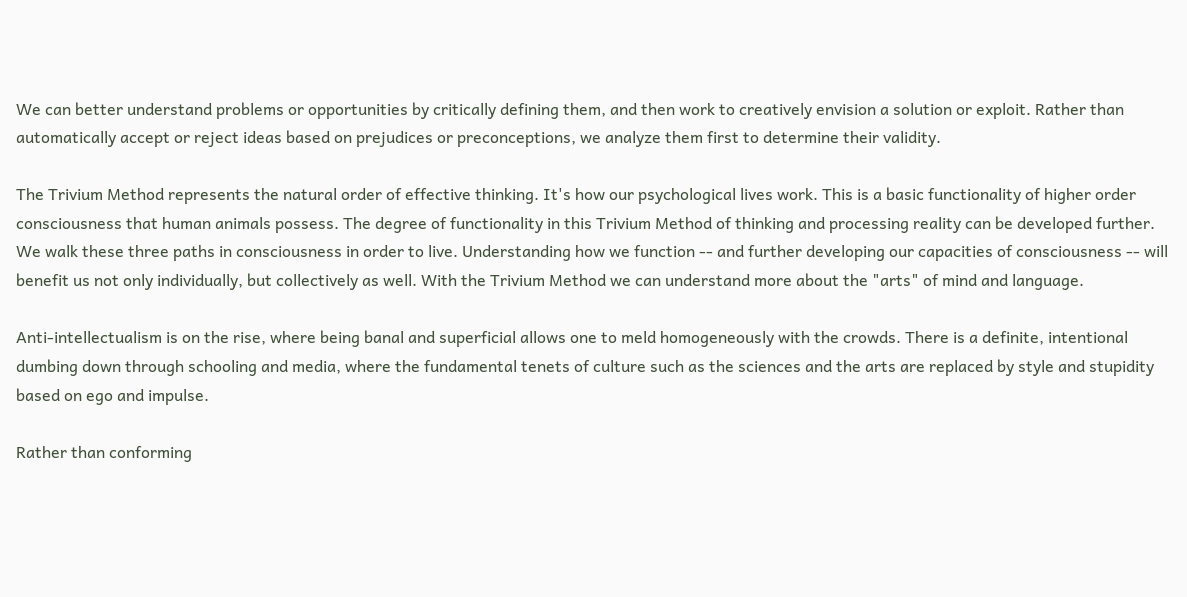We can better understand problems or opportunities by critically defining them, and then work to creatively envision a solution or exploit. Rather than automatically accept or reject ideas based on prejudices or preconceptions, we analyze them first to determine their validity.

The Trivium Method represents the natural order of effective thinking. It's how our psychological lives work. This is a basic functionality of higher order consciousness that human animals possess. The degree of functionality in this Trivium Method of thinking and processing reality can be developed further. We walk these three paths in consciousness in order to live. Understanding how we function -- and further developing our capacities of consciousness -- will benefit us not only individually, but collectively as well. With the Trivium Method we can understand more about the "arts" of mind and language.

Anti-intellectualism is on the rise, where being banal and superficial allows one to meld homogeneously with the crowds. There is a definite, intentional dumbing down through schooling and media, where the fundamental tenets of culture such as the sciences and the arts are replaced by style and stupidity based on ego and impulse.

Rather than conforming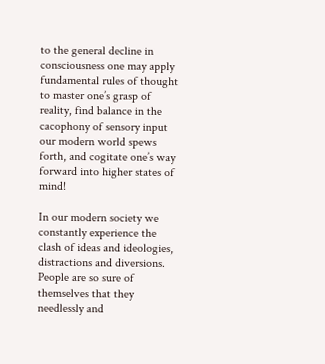to the general decline in consciousness one may apply fundamental rules of thought to master one’s grasp of reality, find balance in the cacophony of sensory input our modern world spews forth, and cogitate one’s way forward into higher states of mind!

In our modern society we constantly experience the clash of ideas and ideologies, distractions and diversions. People are so sure of themselves that they needlessly and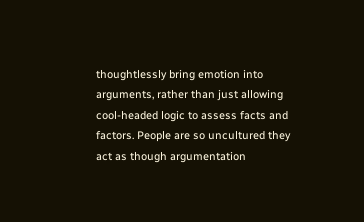thoughtlessly bring emotion into arguments, rather than just allowing cool-headed logic to assess facts and factors. People are so uncultured they act as though argumentation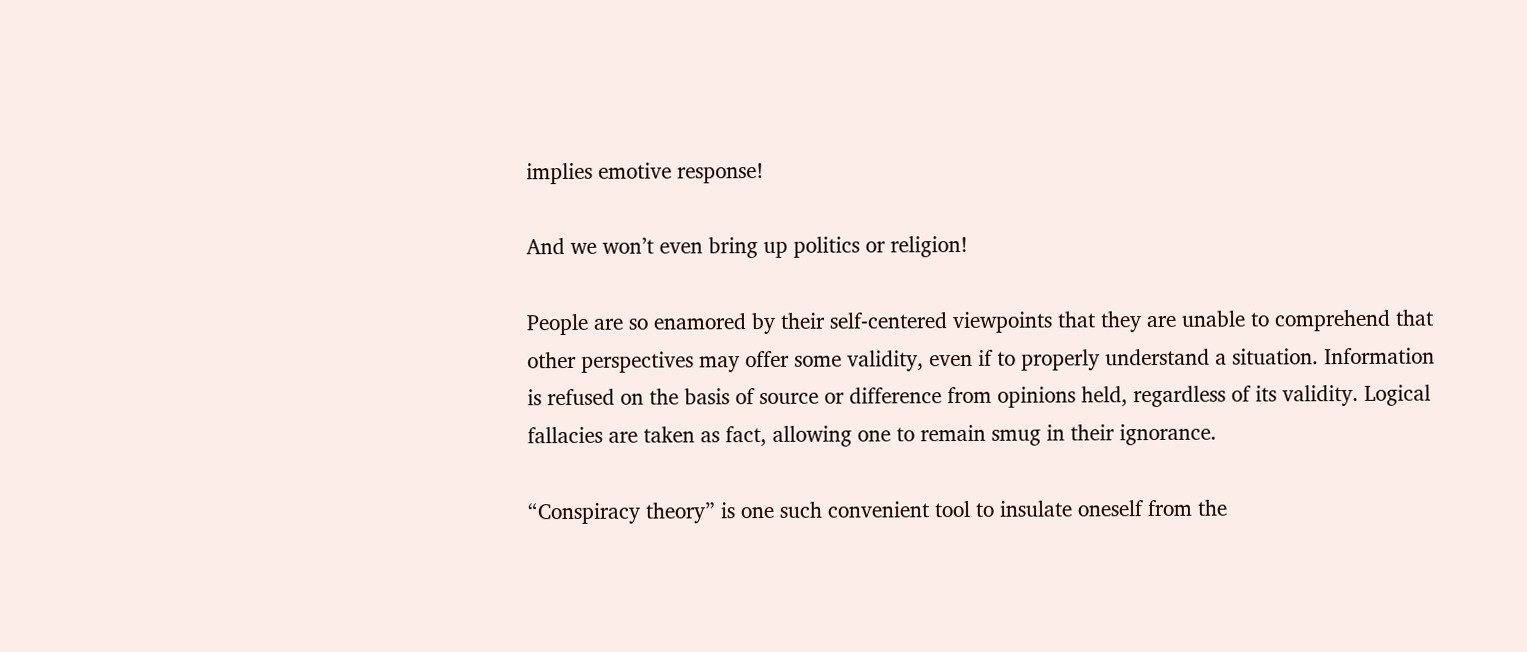implies emotive response!

And we won’t even bring up politics or religion!

People are so enamored by their self-centered viewpoints that they are unable to comprehend that other perspectives may offer some validity, even if to properly understand a situation. Information is refused on the basis of source or difference from opinions held, regardless of its validity. Logical fallacies are taken as fact, allowing one to remain smug in their ignorance.

“Conspiracy theory” is one such convenient tool to insulate oneself from the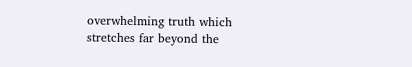overwhelming truth which stretches far beyond the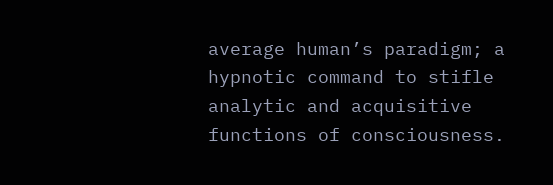average human’s paradigm; a hypnotic command to stifle analytic and acquisitive functions of consciousness.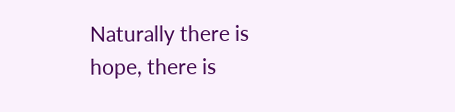Naturally there is hope, there is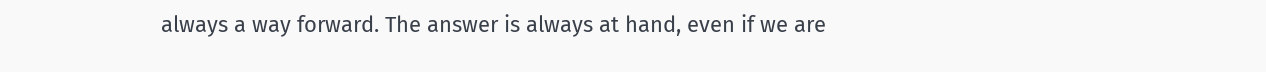always a way forward. The answer is always at hand, even if we are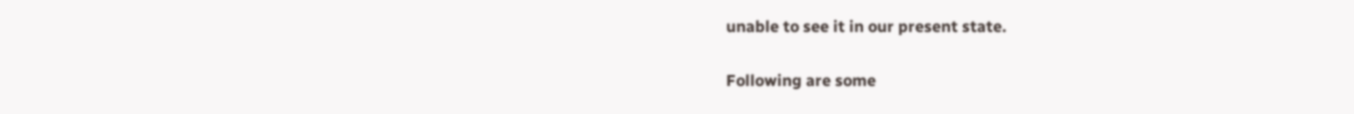unable to see it in our present state.

Following are some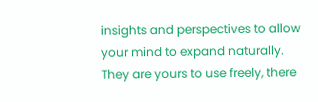insights and perspectives to allow your mind to expand naturally. They are yours to use freely, there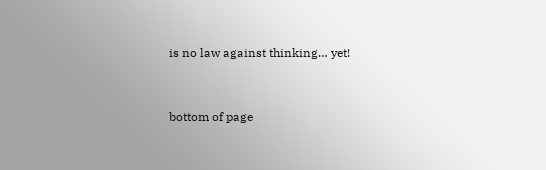is no law against thinking… yet!


bottom of page